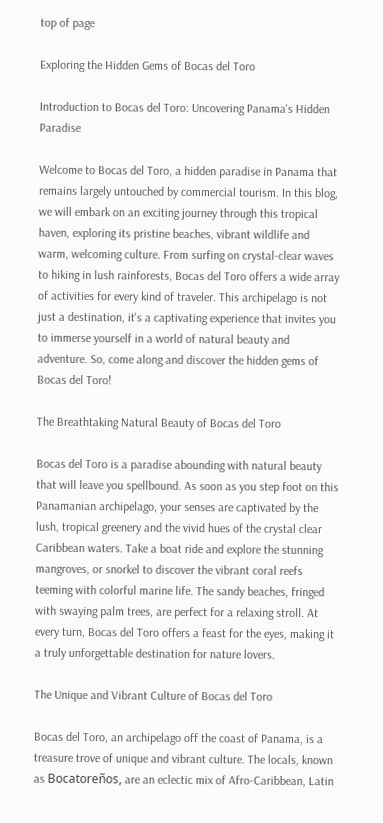top of page

Exploring the Hidden Gems of Bocas del Toro

Introduction to Bocas del Toro: Uncovering Panama's Hidden Paradise

Welcome to Bocas del Toro, a hidden paradise in Panama that remains largely untouched by commercial tourism. In this blog, we will embark on an exciting journey through this tropical haven, exploring its pristine beaches, vibrant wildlife and warm, welcoming culture. From surfing on crystal-clear waves to hiking in lush rainforests, Bocas del Toro offers a wide array of activities for every kind of traveler. This archipelago is not just a destination, it's a captivating experience that invites you to immerse yourself in a world of natural beauty and adventure. So, come along and discover the hidden gems of Bocas del Toro!

The Breathtaking Natural Beauty of Bocas del Toro

Bocas del Toro is a paradise abounding with natural beauty that will leave you spellbound. As soon as you step foot on this Panamanian archipelago, your senses are captivated by the lush, tropical greenery and the vivid hues of the crystal clear Caribbean waters. Take a boat ride and explore the stunning mangroves, or snorkel to discover the vibrant coral reefs teeming with colorful marine life. The sandy beaches, fringed with swaying palm trees, are perfect for a relaxing stroll. At every turn, Bocas del Toro offers a feast for the eyes, making it a truly unforgettable destination for nature lovers.

The Unique and Vibrant Culture of Bocas del Toro

Bocas del Toro, an archipelago off the coast of Panama, is a treasure trove of unique and vibrant culture. The locals, known as Bocatoreños, are an eclectic mix of Afro-Caribbean, Latin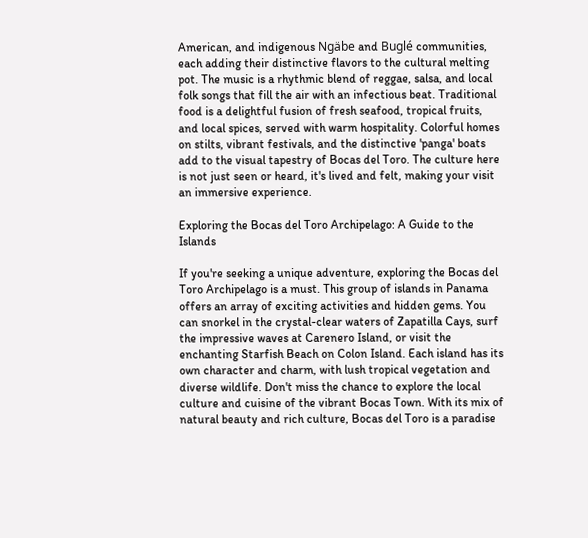American, and indigenous Ngäbe and Buglé communities, each adding their distinctive flavors to the cultural melting pot. The music is a rhythmic blend of reggae, salsa, and local folk songs that fill the air with an infectious beat. Traditional food is a delightful fusion of fresh seafood, tropical fruits, and local spices, served with warm hospitality. Colorful homes on stilts, vibrant festivals, and the distinctive 'panga' boats add to the visual tapestry of Bocas del Toro. The culture here is not just seen or heard, it's lived and felt, making your visit an immersive experience.

Exploring the Bocas del Toro Archipelago: A Guide to the Islands

If you're seeking a unique adventure, exploring the Bocas del Toro Archipelago is a must. This group of islands in Panama offers an array of exciting activities and hidden gems. You can snorkel in the crystal-clear waters of Zapatilla Cays, surf the impressive waves at Carenero Island, or visit the enchanting Starfish Beach on Colon Island. Each island has its own character and charm, with lush tropical vegetation and diverse wildlife. Don't miss the chance to explore the local culture and cuisine of the vibrant Bocas Town. With its mix of natural beauty and rich culture, Bocas del Toro is a paradise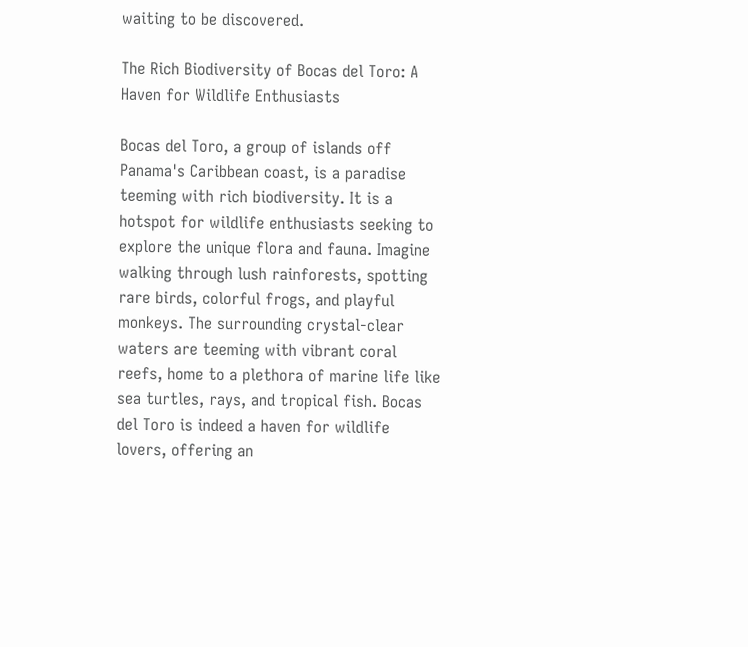waiting to be discovered.

The Rich Biodiversity of Bocas del Toro: A Haven for Wildlife Enthusiasts

Bocas del Toro, a group of islands off Panama's Caribbean coast, is a paradise teeming with rich biodiversity. It is a hotspot for wildlife enthusiasts seeking to explore the unique flora and fauna. Imagine walking through lush rainforests, spotting rare birds, colorful frogs, and playful monkeys. The surrounding crystal-clear waters are teeming with vibrant coral reefs, home to a plethora of marine life like sea turtles, rays, and tropical fish. Bocas del Toro is indeed a haven for wildlife lovers, offering an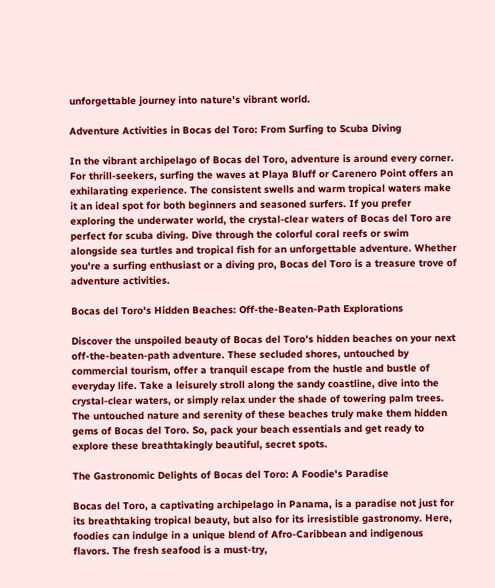unforgettable journey into nature's vibrant world.

Adventure Activities in Bocas del Toro: From Surfing to Scuba Diving

In the vibrant archipelago of Bocas del Toro, adventure is around every corner. For thrill-seekers, surfing the waves at Playa Bluff or Carenero Point offers an exhilarating experience. The consistent swells and warm tropical waters make it an ideal spot for both beginners and seasoned surfers. If you prefer exploring the underwater world, the crystal-clear waters of Bocas del Toro are perfect for scuba diving. Dive through the colorful coral reefs or swim alongside sea turtles and tropical fish for an unforgettable adventure. Whether you're a surfing enthusiast or a diving pro, Bocas del Toro is a treasure trove of adventure activities.

Bocas del Toro's Hidden Beaches: Off-the-Beaten-Path Explorations

Discover the unspoiled beauty of Bocas del Toro's hidden beaches on your next off-the-beaten-path adventure. These secluded shores, untouched by commercial tourism, offer a tranquil escape from the hustle and bustle of everyday life. Take a leisurely stroll along the sandy coastline, dive into the crystal-clear waters, or simply relax under the shade of towering palm trees. The untouched nature and serenity of these beaches truly make them hidden gems of Bocas del Toro. So, pack your beach essentials and get ready to explore these breathtakingly beautiful, secret spots.

The Gastronomic Delights of Bocas del Toro: A Foodie's Paradise

Bocas del Toro, a captivating archipelago in Panama, is a paradise not just for its breathtaking tropical beauty, but also for its irresistible gastronomy. Here, foodies can indulge in a unique blend of Afro-Caribbean and indigenous flavors. The fresh seafood is a must-try,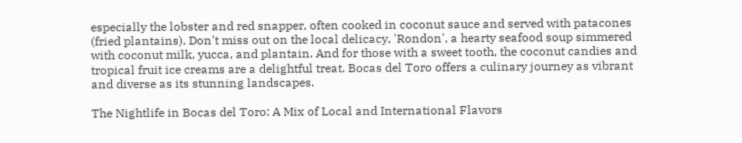especially the lobster and red snapper, often cooked in coconut sauce and served with patacones (fried plantains). Don't miss out on the local delicacy, 'Rondon', a hearty seafood soup simmered with coconut milk, yucca, and plantain. And for those with a sweet tooth, the coconut candies and tropical fruit ice creams are a delightful treat. Bocas del Toro offers a culinary journey as vibrant and diverse as its stunning landscapes.

The Nightlife in Bocas del Toro: A Mix of Local and International Flavors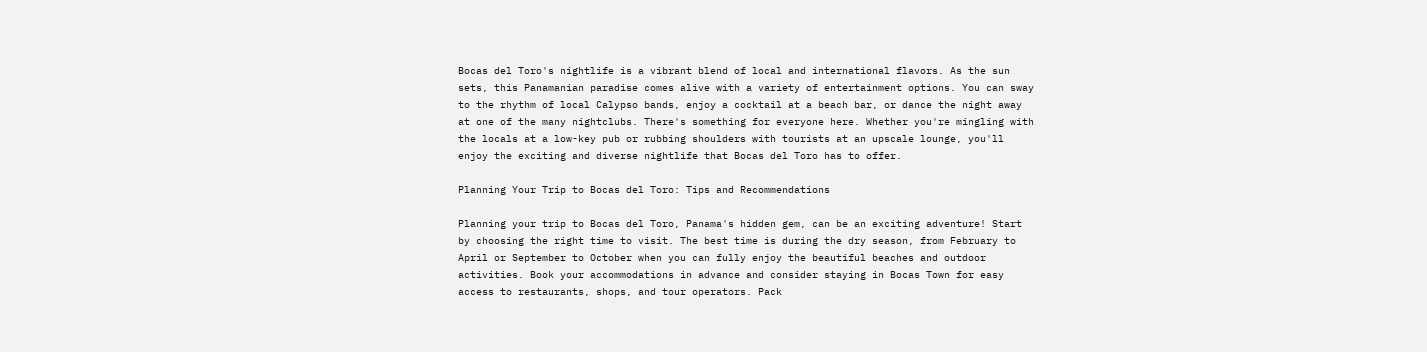Bocas del Toro's nightlife is a vibrant blend of local and international flavors. As the sun sets, this Panamanian paradise comes alive with a variety of entertainment options. You can sway to the rhythm of local Calypso bands, enjoy a cocktail at a beach bar, or dance the night away at one of the many nightclubs. There's something for everyone here. Whether you're mingling with the locals at a low-key pub or rubbing shoulders with tourists at an upscale lounge, you'll enjoy the exciting and diverse nightlife that Bocas del Toro has to offer.

Planning Your Trip to Bocas del Toro: Tips and Recommendations

Planning your trip to Bocas del Toro, Panama's hidden gem, can be an exciting adventure! Start by choosing the right time to visit. The best time is during the dry season, from February to April or September to October when you can fully enjoy the beautiful beaches and outdoor activities. Book your accommodations in advance and consider staying in Bocas Town for easy access to restaurants, shops, and tour operators. Pack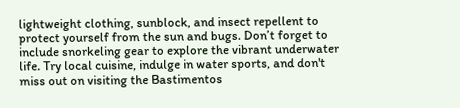lightweight clothing, sunblock, and insect repellent to protect yourself from the sun and bugs. Don’t forget to include snorkeling gear to explore the vibrant underwater life. Try local cuisine, indulge in water sports, and don't miss out on visiting the Bastimentos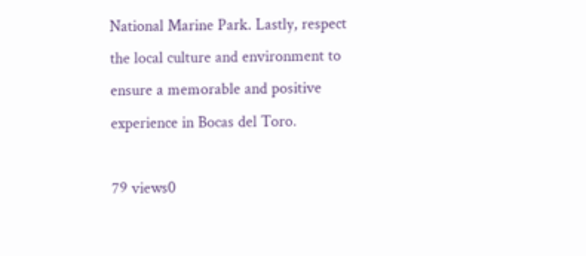National Marine Park. Lastly, respect the local culture and environment to ensure a memorable and positive experience in Bocas del Toro.

79 views0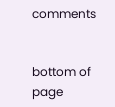comments


bottom of page